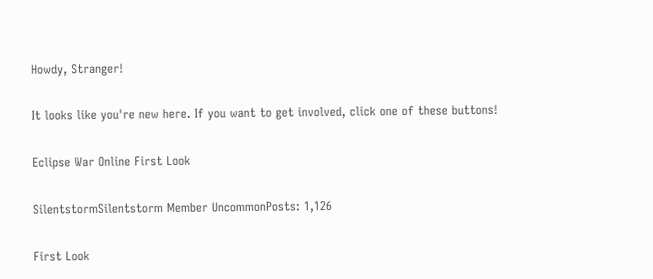Howdy, Stranger!

It looks like you're new here. If you want to get involved, click one of these buttons!

Eclipse War Online First Look

SilentstormSilentstorm Member UncommonPosts: 1,126

First Look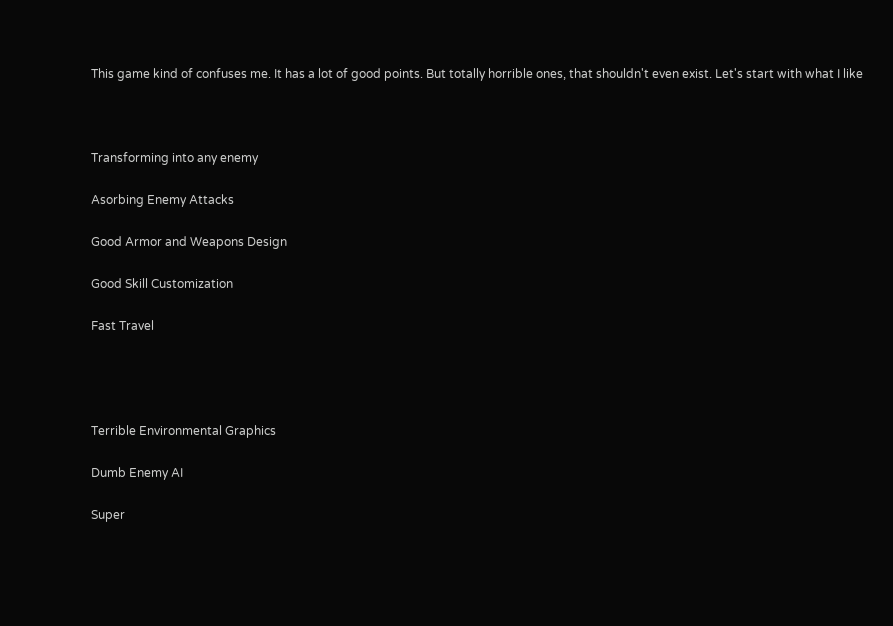This game kind of confuses me. It has a lot of good points. But totally horrible ones, that shouldn't even exist. Let's start with what I like



Transforming into any enemy

Asorbing Enemy Attacks

Good Armor and Weapons Design

Good Skill Customization

Fast Travel




Terrible Environmental Graphics

Dumb Enemy AI

Super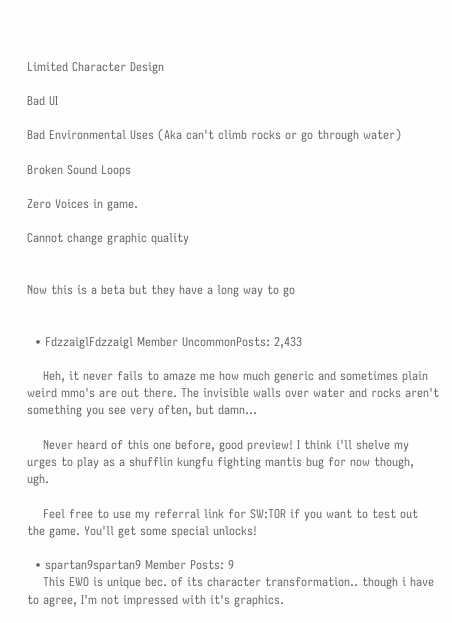Limited Character Design

Bad UI

Bad Environmental Uses (Aka can't climb rocks or go through water)

Broken Sound Loops

Zero Voices in game.

Cannot change graphic quality


Now this is a beta but they have a long way to go


  • FdzzaiglFdzzaigl Member UncommonPosts: 2,433

    Heh, it never fails to amaze me how much generic and sometimes plain weird mmo's are out there. The invisible walls over water and rocks aren't something you see very often, but damn...

    Never heard of this one before, good preview! I think i'll shelve my urges to play as a shufflin kungfu fighting mantis bug for now though, ugh.

    Feel free to use my referral link for SW:TOR if you want to test out the game. You'll get some special unlocks!

  • spartan9spartan9 Member Posts: 9
    This EWO is unique bec. of its character transformation.. though i have to agree, I'm not impressed with it's graphics.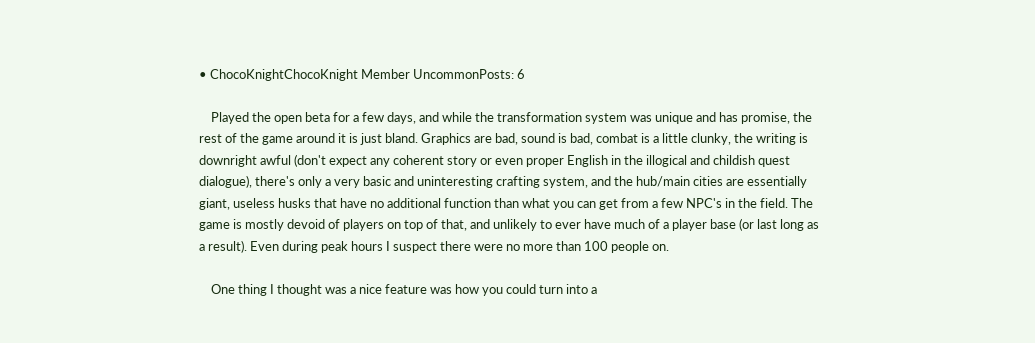• ChocoKnightChocoKnight Member UncommonPosts: 6

    Played the open beta for a few days, and while the transformation system was unique and has promise, the rest of the game around it is just bland. Graphics are bad, sound is bad, combat is a little clunky, the writing is downright awful (don't expect any coherent story or even proper English in the illogical and childish quest dialogue), there's only a very basic and uninteresting crafting system, and the hub/main cities are essentially giant, useless husks that have no additional function than what you can get from a few NPC's in the field. The game is mostly devoid of players on top of that, and unlikely to ever have much of a player base (or last long as a result). Even during peak hours I suspect there were no more than 100 people on.

    One thing I thought was a nice feature was how you could turn into a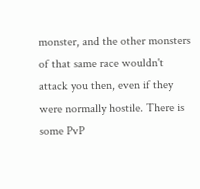monster, and the other monsters of that same race wouldn't attack you then, even if they were normally hostile. There is some PvP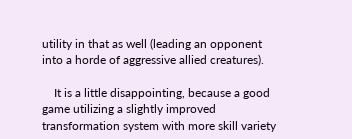utility in that as well (leading an opponent into a horde of aggressive allied creatures).

    It is a little disappointing, because a good game utilizing a slightly improved transformation system with more skill variety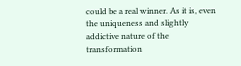could be a real winner. As it is, even the uniqueness and slightly addictive nature of the transformation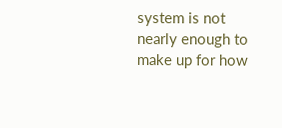system is not nearly enough to make up for how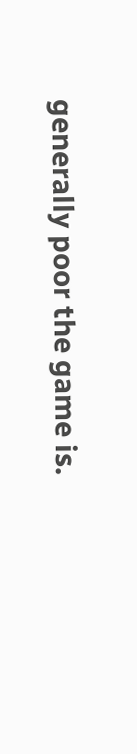generally poor the game is.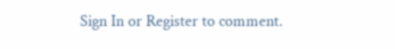Sign In or Register to comment.